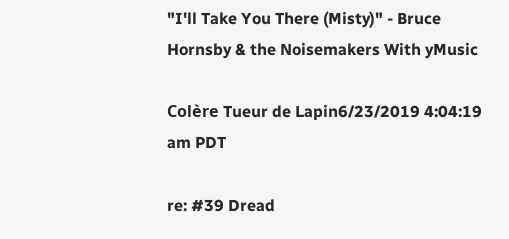"I'll Take You There (Misty)" - Bruce Hornsby & the Noisemakers With yMusic

Colère Tueur de Lapin6/23/2019 4:04:19 am PDT

re: #39 Dread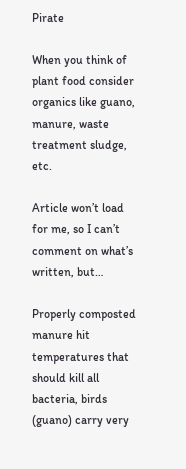Pirate

When you think of plant food consider organics like guano, manure, waste treatment sludge, etc.

Article won’t load for me, so I can’t comment on what’s written, but…

Properly composted manure hit temperatures that should kill all bacteria, birds (guano) carry very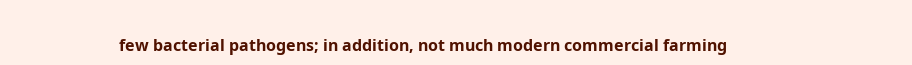few bacterial pathogens; in addition, not much modern commercial farming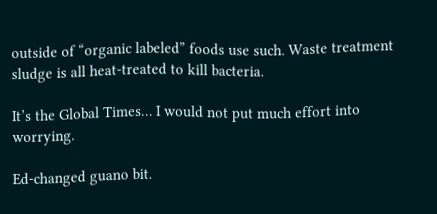outside of “organic labeled” foods use such. Waste treatment sludge is all heat-treated to kill bacteria.

It’s the Global Times… I would not put much effort into worrying.

Ed-changed guano bit.